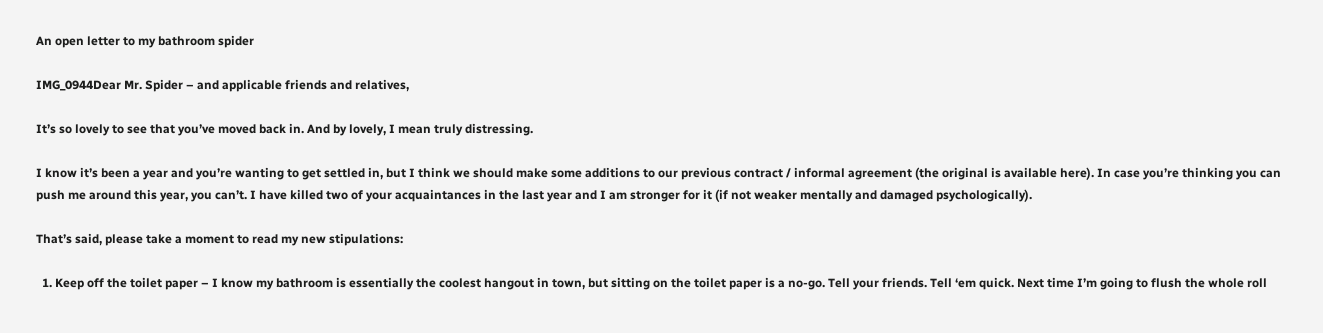An open letter to my bathroom spider

IMG_0944Dear Mr. Spider – and applicable friends and relatives,

It’s so lovely to see that you’ve moved back in. And by lovely, I mean truly distressing.

I know it’s been a year and you’re wanting to get settled in, but I think we should make some additions to our previous contract / informal agreement (the original is available here). In case you’re thinking you can push me around this year, you can’t. I have killed two of your acquaintances in the last year and I am stronger for it (if not weaker mentally and damaged psychologically).

That’s said, please take a moment to read my new stipulations:

  1. Keep off the toilet paper – I know my bathroom is essentially the coolest hangout in town, but sitting on the toilet paper is a no-go. Tell your friends. Tell ‘em quick. Next time I’m going to flush the whole roll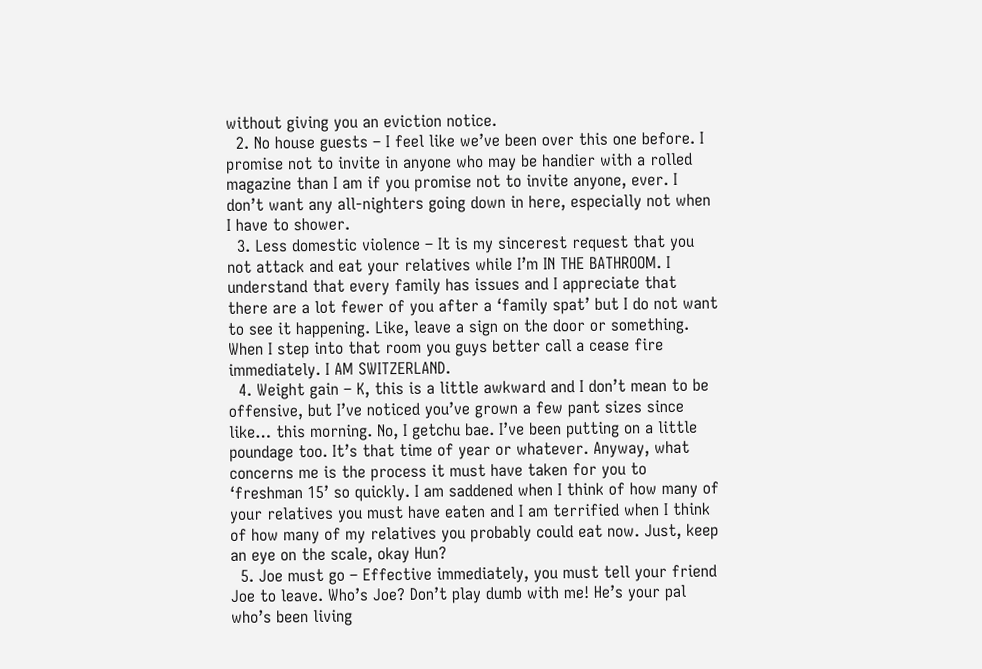without giving you an eviction notice.
  2. No house guests – I feel like we’ve been over this one before. I promise not to invite in anyone who may be handier with a rolled magazine than I am if you promise not to invite anyone, ever. I don’t want any all-nighters going down in here, especially not when I have to shower.
  3. Less domestic violence – It is my sincerest request that you not attack and eat your relatives while I’m IN THE BATHROOM. I understand that every family has issues and I appreciate that there are a lot fewer of you after a ‘family spat’ but I do not want to see it happening. Like, leave a sign on the door or something. When I step into that room you guys better call a cease fire immediately. I AM SWITZERLAND.
  4. Weight gain – K, this is a little awkward and I don’t mean to be offensive, but I’ve noticed you’ve grown a few pant sizes since like… this morning. No, I getchu bae. I’ve been putting on a little poundage too. It’s that time of year or whatever. Anyway, what concerns me is the process it must have taken for you to ‘freshman 15’ so quickly. I am saddened when I think of how many of your relatives you must have eaten and I am terrified when I think of how many of my relatives you probably could eat now. Just, keep an eye on the scale, okay Hun?
  5. Joe must go – Effective immediately, you must tell your friend Joe to leave. Who’s Joe? Don’t play dumb with me! He’s your pal who’s been living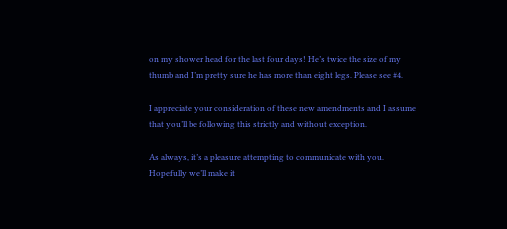on my shower head for the last four days! He’s twice the size of my thumb and I’m pretty sure he has more than eight legs. Please see #4.

I appreciate your consideration of these new amendments and I assume that you’ll be following this strictly and without exception.

As always, it’s a pleasure attempting to communicate with you. Hopefully we’ll make it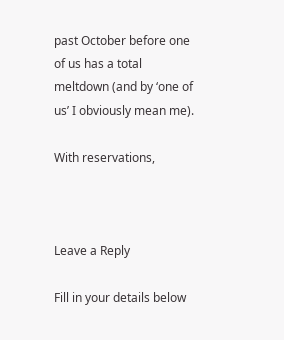past October before one of us has a total meltdown (and by ‘one of us’ I obviously mean me).

With reservations,



Leave a Reply

Fill in your details below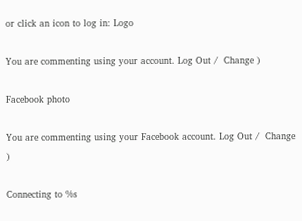or click an icon to log in: Logo

You are commenting using your account. Log Out /  Change )

Facebook photo

You are commenting using your Facebook account. Log Out /  Change )

Connecting to %s